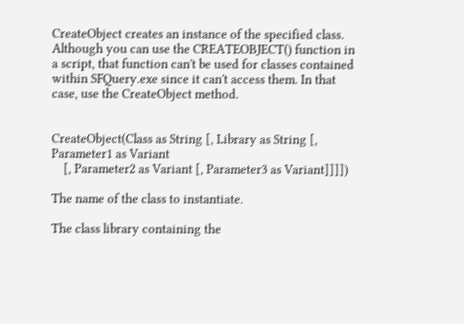CreateObject creates an instance of the specified class. Although you can use the CREATEOBJECT() function in a script, that function can't be used for classes contained within SFQuery.exe since it can't access them. In that case, use the CreateObject method.


CreateObject(Class as String [, Library as String [, Parameter1 as Variant
    [, Parameter2 as Variant [, Parameter3 as Variant]]]])

The name of the class to instantiate.

The class library containing the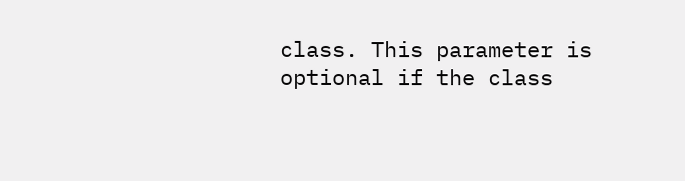class. This parameter is optional if the class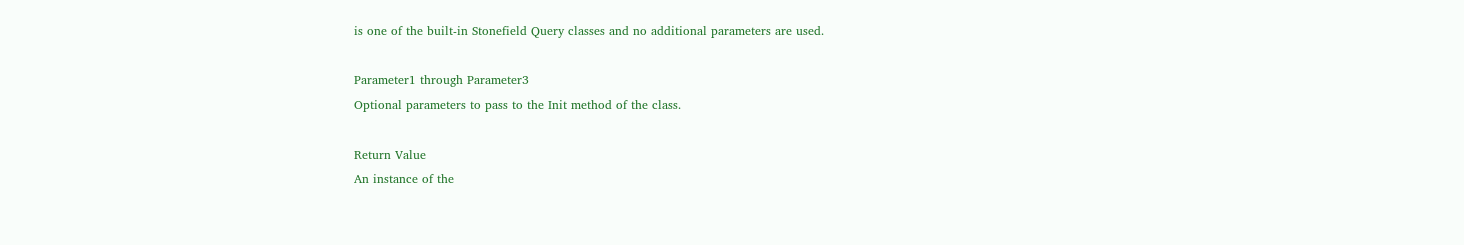is one of the built-in Stonefield Query classes and no additional parameters are used.

Parameter1 through Parameter3
Optional parameters to pass to the Init method of the class.

Return Value
An instance of the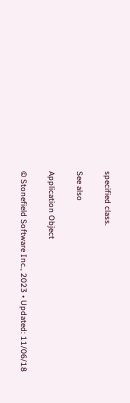specified class.

See also

Application Object

© Stonefield Software Inc., 2023 • Updated: 11/06/18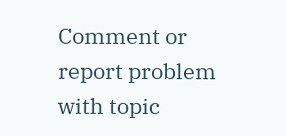Comment or report problem with topic